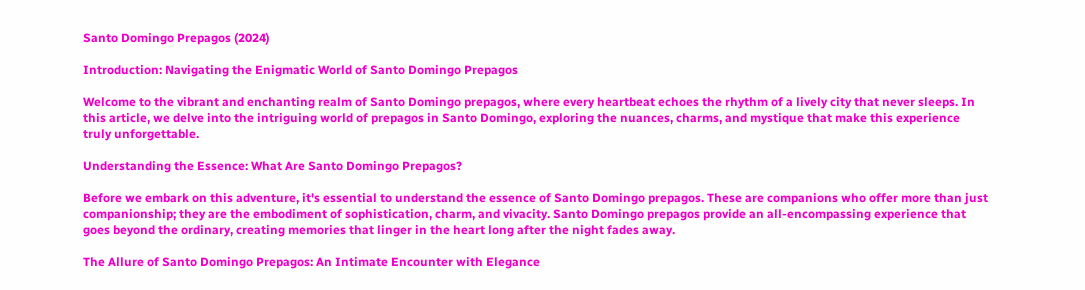Santo Domingo Prepagos (2024)

Introduction: Navigating the Enigmatic World of Santo Domingo Prepagos

Welcome to the vibrant and enchanting realm of Santo Domingo prepagos, where every heartbeat echoes the rhythm of a lively city that never sleeps. In this article, we delve into the intriguing world of prepagos in Santo Domingo, exploring the nuances, charms, and mystique that make this experience truly unforgettable.

Understanding the Essence: What Are Santo Domingo Prepagos?

Before we embark on this adventure, it's essential to understand the essence of Santo Domingo prepagos. These are companions who offer more than just companionship; they are the embodiment of sophistication, charm, and vivacity. Santo Domingo prepagos provide an all-encompassing experience that goes beyond the ordinary, creating memories that linger in the heart long after the night fades away.

The Allure of Santo Domingo Prepagos: An Intimate Encounter with Elegance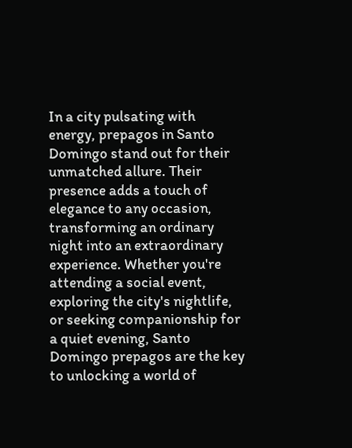In a city pulsating with energy, prepagos in Santo Domingo stand out for their unmatched allure. Their presence adds a touch of elegance to any occasion, transforming an ordinary night into an extraordinary experience. Whether you're attending a social event, exploring the city's nightlife, or seeking companionship for a quiet evening, Santo Domingo prepagos are the key to unlocking a world of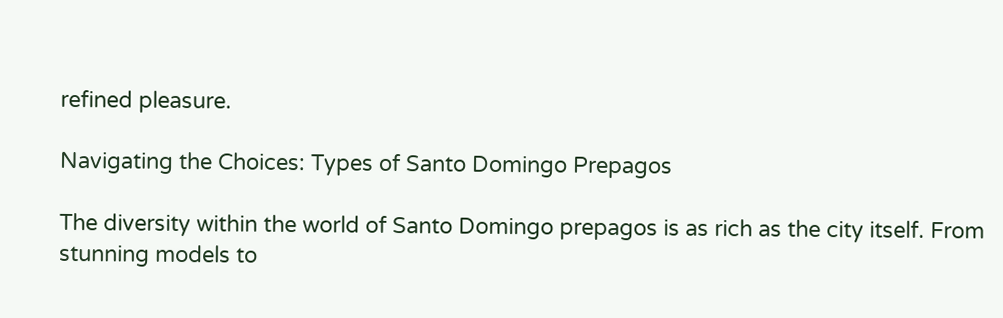refined pleasure.

Navigating the Choices: Types of Santo Domingo Prepagos

The diversity within the world of Santo Domingo prepagos is as rich as the city itself. From stunning models to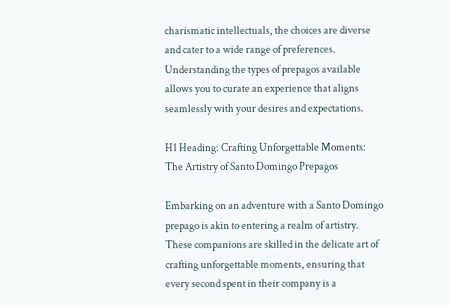charismatic intellectuals, the choices are diverse and cater to a wide range of preferences. Understanding the types of prepagos available allows you to curate an experience that aligns seamlessly with your desires and expectations.

H1 Heading: Crafting Unforgettable Moments: The Artistry of Santo Domingo Prepagos

Embarking on an adventure with a Santo Domingo prepago is akin to entering a realm of artistry. These companions are skilled in the delicate art of crafting unforgettable moments, ensuring that every second spent in their company is a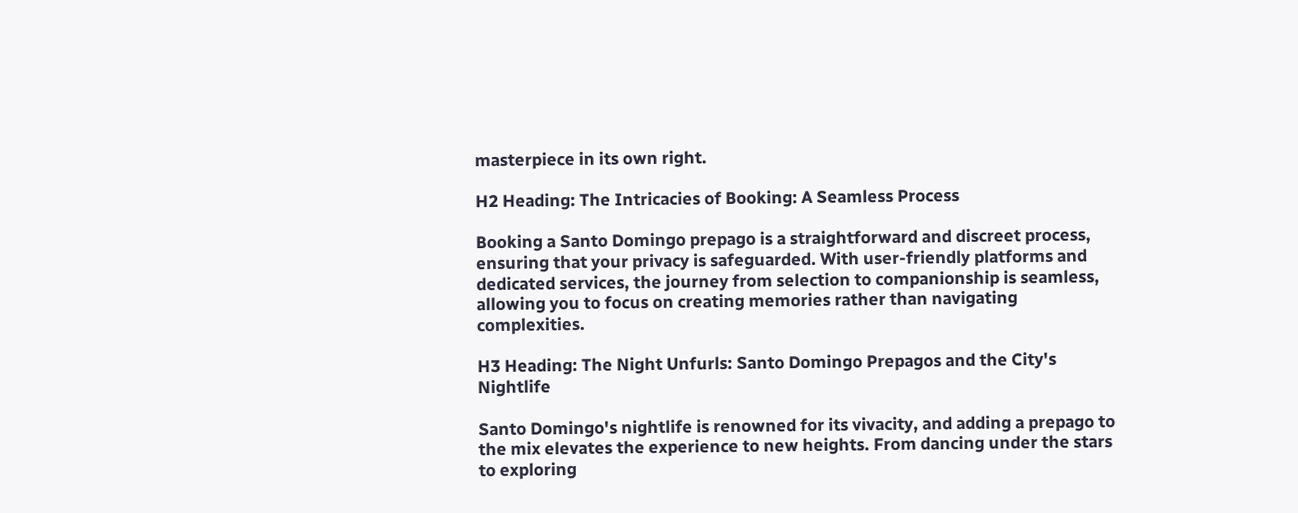masterpiece in its own right.

H2 Heading: The Intricacies of Booking: A Seamless Process

Booking a Santo Domingo prepago is a straightforward and discreet process, ensuring that your privacy is safeguarded. With user-friendly platforms and dedicated services, the journey from selection to companionship is seamless, allowing you to focus on creating memories rather than navigating complexities.

H3 Heading: The Night Unfurls: Santo Domingo Prepagos and the City's Nightlife

Santo Domingo's nightlife is renowned for its vivacity, and adding a prepago to the mix elevates the experience to new heights. From dancing under the stars to exploring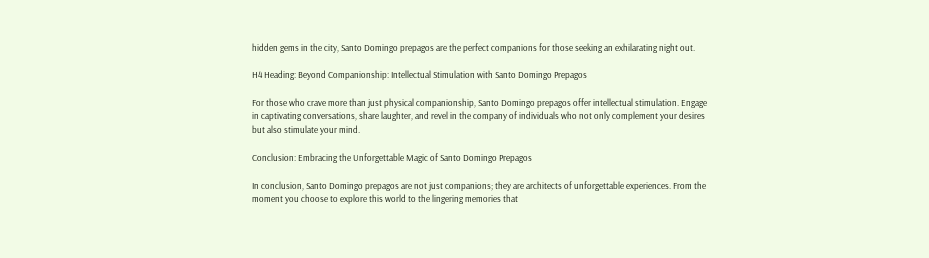hidden gems in the city, Santo Domingo prepagos are the perfect companions for those seeking an exhilarating night out.

H4 Heading: Beyond Companionship: Intellectual Stimulation with Santo Domingo Prepagos

For those who crave more than just physical companionship, Santo Domingo prepagos offer intellectual stimulation. Engage in captivating conversations, share laughter, and revel in the company of individuals who not only complement your desires but also stimulate your mind.

Conclusion: Embracing the Unforgettable Magic of Santo Domingo Prepagos

In conclusion, Santo Domingo prepagos are not just companions; they are architects of unforgettable experiences. From the moment you choose to explore this world to the lingering memories that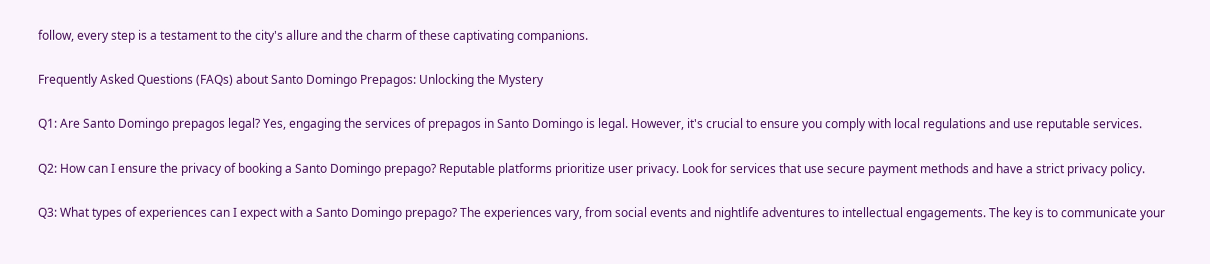follow, every step is a testament to the city's allure and the charm of these captivating companions.

Frequently Asked Questions (FAQs) about Santo Domingo Prepagos: Unlocking the Mystery

Q1: Are Santo Domingo prepagos legal? Yes, engaging the services of prepagos in Santo Domingo is legal. However, it's crucial to ensure you comply with local regulations and use reputable services.

Q2: How can I ensure the privacy of booking a Santo Domingo prepago? Reputable platforms prioritize user privacy. Look for services that use secure payment methods and have a strict privacy policy.

Q3: What types of experiences can I expect with a Santo Domingo prepago? The experiences vary, from social events and nightlife adventures to intellectual engagements. The key is to communicate your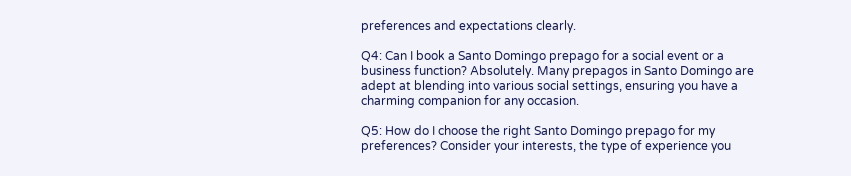preferences and expectations clearly.

Q4: Can I book a Santo Domingo prepago for a social event or a business function? Absolutely. Many prepagos in Santo Domingo are adept at blending into various social settings, ensuring you have a charming companion for any occasion.

Q5: How do I choose the right Santo Domingo prepago for my preferences? Consider your interests, the type of experience you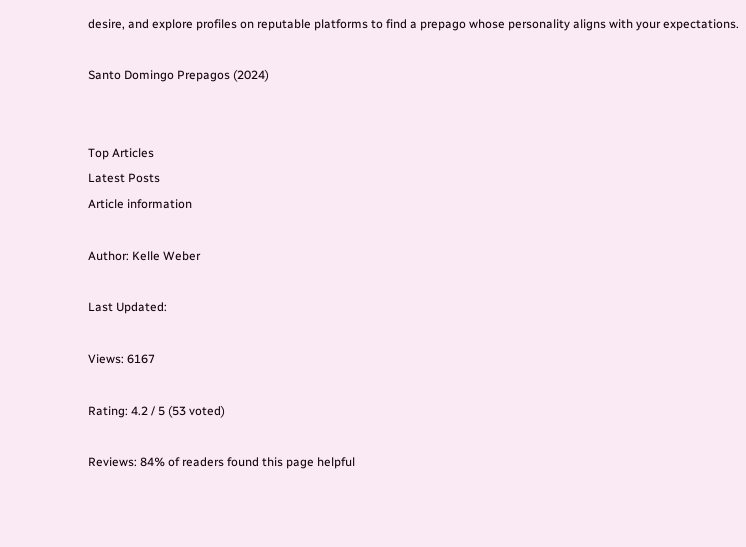desire, and explore profiles on reputable platforms to find a prepago whose personality aligns with your expectations.

Santo Domingo Prepagos (2024)


Top Articles
Latest Posts
Article information

Author: Kelle Weber

Last Updated:

Views: 6167

Rating: 4.2 / 5 (53 voted)

Reviews: 84% of readers found this page helpful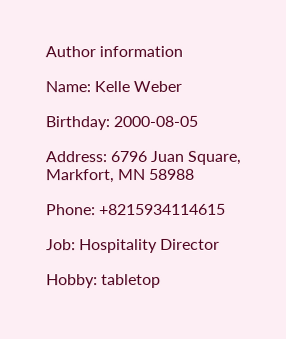Author information

Name: Kelle Weber

Birthday: 2000-08-05

Address: 6796 Juan Square, Markfort, MN 58988

Phone: +8215934114615

Job: Hospitality Director

Hobby: tabletop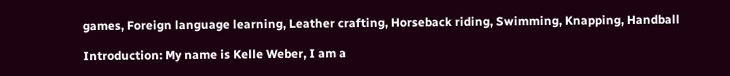games, Foreign language learning, Leather crafting, Horseback riding, Swimming, Knapping, Handball

Introduction: My name is Kelle Weber, I am a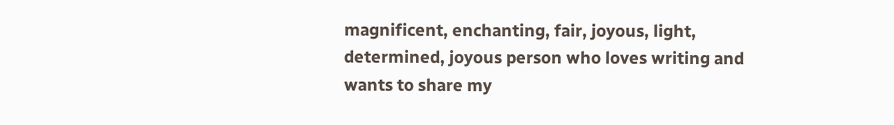magnificent, enchanting, fair, joyous, light, determined, joyous person who loves writing and wants to share my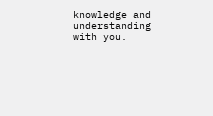knowledge and understanding with you.